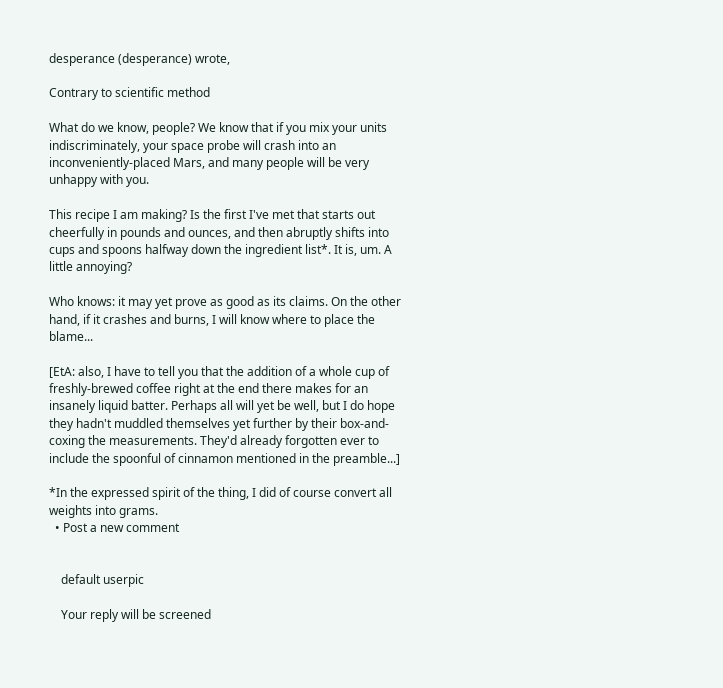desperance (desperance) wrote,

Contrary to scientific method

What do we know, people? We know that if you mix your units indiscriminately, your space probe will crash into an inconveniently-placed Mars, and many people will be very unhappy with you.

This recipe I am making? Is the first I've met that starts out cheerfully in pounds and ounces, and then abruptly shifts into cups and spoons halfway down the ingredient list*. It is, um. A little annoying?

Who knows: it may yet prove as good as its claims. On the other hand, if it crashes and burns, I will know where to place the blame...

[EtA: also, I have to tell you that the addition of a whole cup of freshly-brewed coffee right at the end there makes for an insanely liquid batter. Perhaps all will yet be well, but I do hope they hadn't muddled themselves yet further by their box-and-coxing the measurements. They'd already forgotten ever to include the spoonful of cinnamon mentioned in the preamble...]

*In the expressed spirit of the thing, I did of course convert all weights into grams.
  • Post a new comment


    default userpic

    Your reply will be screened